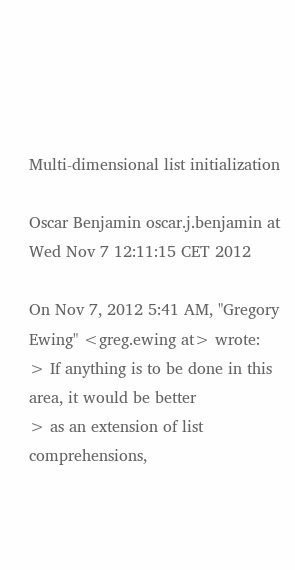Multi-dimensional list initialization

Oscar Benjamin oscar.j.benjamin at
Wed Nov 7 12:11:15 CET 2012

On Nov 7, 2012 5:41 AM, "Gregory Ewing" <greg.ewing at> wrote:
> If anything is to be done in this area, it would be better
> as an extension of list comprehensions,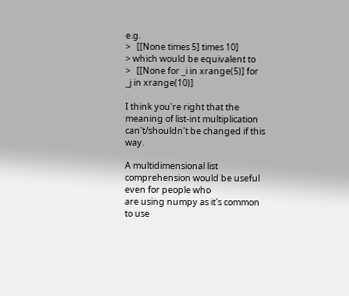e.g.
>   [[None times 5] times 10]
> which would be equivalent to
>   [[None for _i in xrange(5)] for _j in xrange(10)]

I think you're right that the meaning of list-int multiplication
can't/shouldn't be changed if this way.

A multidimensional list comprehension would be useful even for people who
are using numpy as it's common to use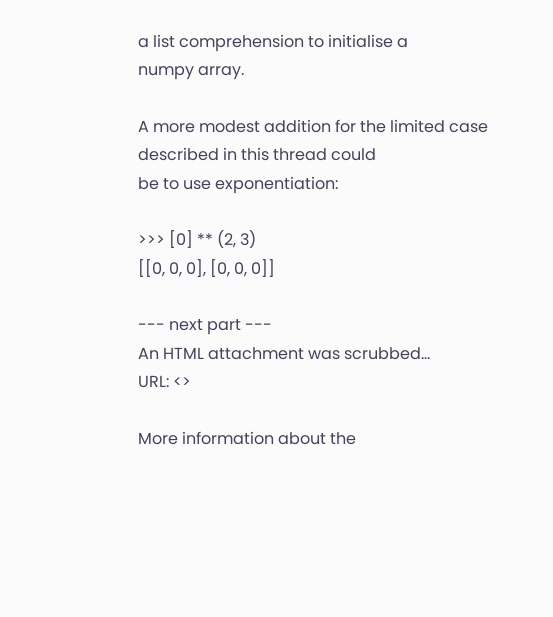a list comprehension to initialise a
numpy array.

A more modest addition for the limited case described in this thread could
be to use exponentiation:

>>> [0] ** (2, 3)
[[0, 0, 0], [0, 0, 0]]

--- next part ---
An HTML attachment was scrubbed...
URL: <>

More information about the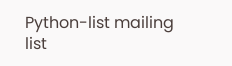Python-list mailing list